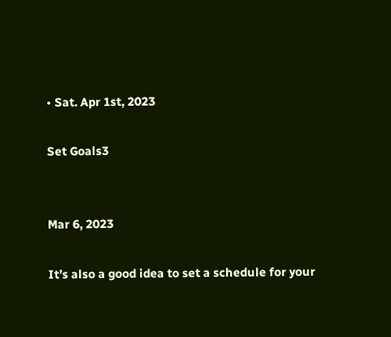• Sat. Apr 1st, 2023

Set Goals3


Mar 6, 2023

It’s also a good idea to set a schedule for your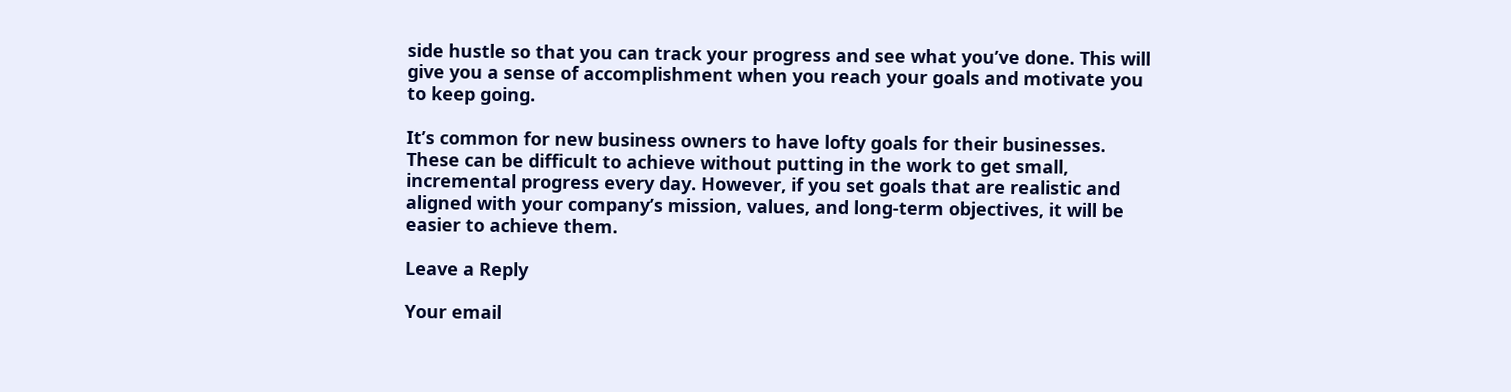side hustle so that you can track your progress and see what you’ve done. This will give you a sense of accomplishment when you reach your goals and motivate you to keep going.

It’s common for new business owners to have lofty goals for their businesses. These can be difficult to achieve without putting in the work to get small, incremental progress every day. However, if you set goals that are realistic and aligned with your company’s mission, values, and long-term objectives, it will be easier to achieve them.

Leave a Reply

Your email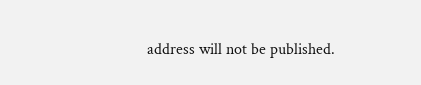address will not be published.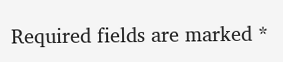Required fields are marked *